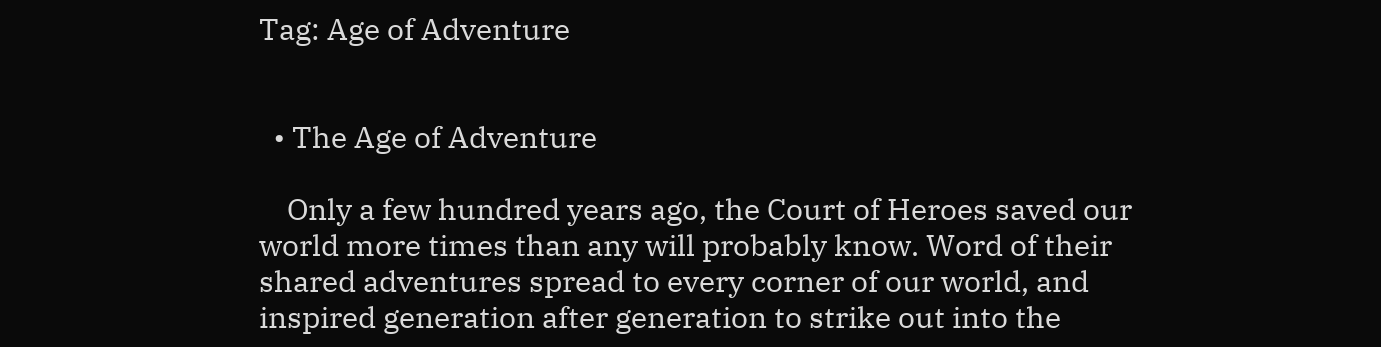Tag: Age of Adventure


  • The Age of Adventure

    Only a few hundred years ago, the Court of Heroes saved our world more times than any will probably know. Word of their shared adventures spread to every corner of our world, and inspired generation after generation to strike out into the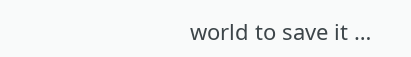world to save it …